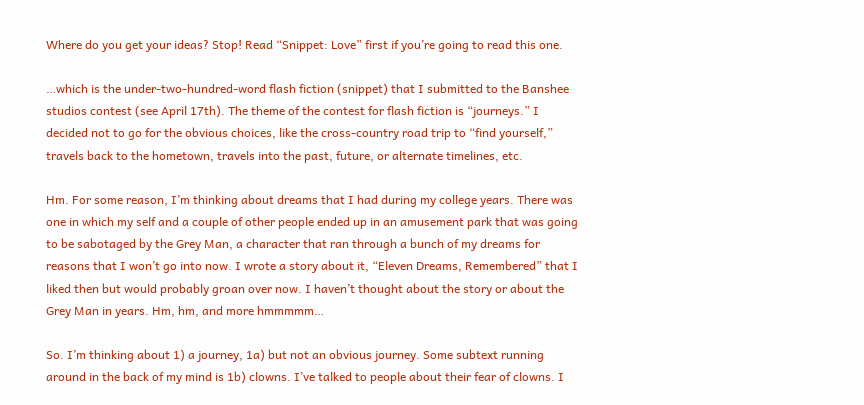Where do you get your ideas? Stop! Read “Snippet: Love” first if you’re going to read this one.

…which is the under-two-hundred-word flash fiction (snippet) that I submitted to the Banshee studios contest (see April 17th). The theme of the contest for flash fiction is “journeys.” I decided not to go for the obvious choices, like the cross-country road trip to “find yourself,” travels back to the hometown, travels into the past, future, or alternate timelines, etc.

Hm. For some reason, I’m thinking about dreams that I had during my college years. There was one in which my self and a couple of other people ended up in an amusement park that was going to be sabotaged by the Grey Man, a character that ran through a bunch of my dreams for reasons that I won’t go into now. I wrote a story about it, “Eleven Dreams, Remembered” that I liked then but would probably groan over now. I haven’t thought about the story or about the Grey Man in years. Hm, hm, and more hmmmmm…

So. I’m thinking about 1) a journey, 1a) but not an obvious journey. Some subtext running around in the back of my mind is 1b) clowns. I’ve talked to people about their fear of clowns. I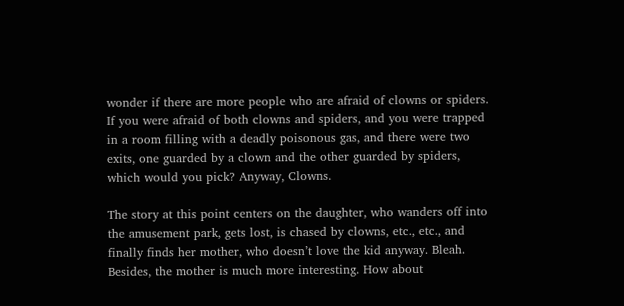wonder if there are more people who are afraid of clowns or spiders. If you were afraid of both clowns and spiders, and you were trapped in a room filling with a deadly poisonous gas, and there were two exits, one guarded by a clown and the other guarded by spiders, which would you pick? Anyway, Clowns.

The story at this point centers on the daughter, who wanders off into the amusement park, gets lost, is chased by clowns, etc., etc., and finally finds her mother, who doesn’t love the kid anyway. Bleah. Besides, the mother is much more interesting. How about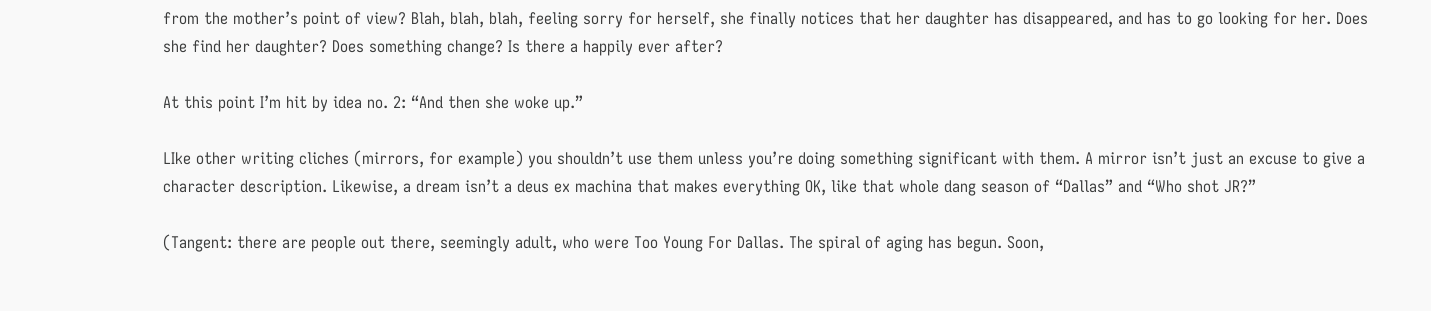from the mother’s point of view? Blah, blah, blah, feeling sorry for herself, she finally notices that her daughter has disappeared, and has to go looking for her. Does she find her daughter? Does something change? Is there a happily ever after?

At this point I’m hit by idea no. 2: “And then she woke up.”

LIke other writing cliches (mirrors, for example) you shouldn’t use them unless you’re doing something significant with them. A mirror isn’t just an excuse to give a character description. Likewise, a dream isn’t a deus ex machina that makes everything OK, like that whole dang season of “Dallas” and “Who shot JR?”

(Tangent: there are people out there, seemingly adult, who were Too Young For Dallas. The spiral of aging has begun. Soon,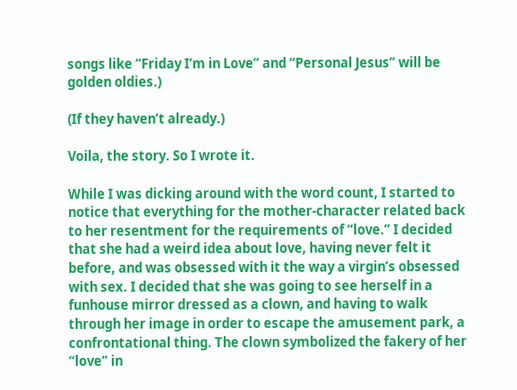songs like “Friday I’m in Love” and “Personal Jesus” will be golden oldies.)

(If they haven’t already.)

Voila, the story. So I wrote it.

While I was dicking around with the word count, I started to notice that everything for the mother-character related back to her resentment for the requirements of “love.” I decided that she had a weird idea about love, having never felt it before, and was obsessed with it the way a virgin’s obsessed with sex. I decided that she was going to see herself in a funhouse mirror dressed as a clown, and having to walk through her image in order to escape the amusement park, a confrontational thing. The clown symbolized the fakery of her “love” in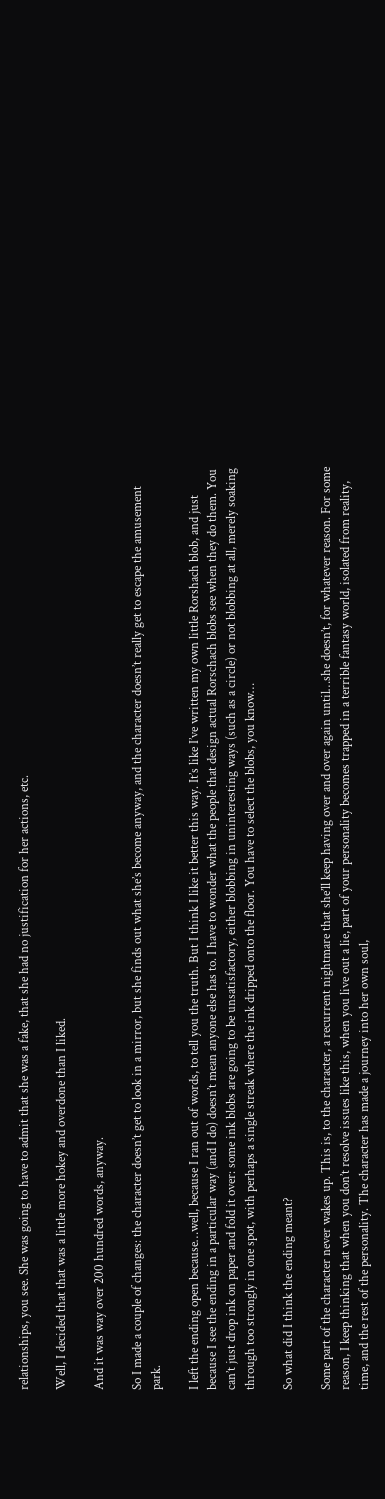relationships, you see. She was going to have to admit that she was a fake, that she had no justification for her actions, etc.

Well, I decided that that was a little more hokey and overdone than I liked.

And it was way over 200 hundred words, anyway.

So I made a couple of changes: the character doesn’t get to look in a mirror, but she finds out what she’s become anyway, and the character doesn’t really get to escape the amusement park.

I left the ending open because…well, because I ran out of words, to tell you the truth. But I think I like it better this way. It’s like I’ve written my own little Rorshach blob, and just because I see the ending in a particular way (and I do) doesn’t mean anyone else has to. I have to wonder what the people that design actual Rorschach blobs see when they do them. You can’t just drop ink on paper and fold it over: some ink blobs are going to be unsatisfactory, either blobbing in uninteresting ways (such as a circle) or not blobbing at all, merely soaking through too strongly in one spot, with perhaps a single streak where the ink dripped onto the floor. You have to select the blobs, you know…

So what did I think the ending meant?

Some part of the character never wakes up. This is, to the character, a recurrent nightmare that she’ll keep having over and over again until…she doesn’t, for whatever reason. For some reason, I keep thinking that when you don’t resolve issues like this, when you live out a lie, part of your personality becomes trapped in a terrible fantasy world, isolated from reality, time, and the rest of the personality. The character has made a journey into her own soul,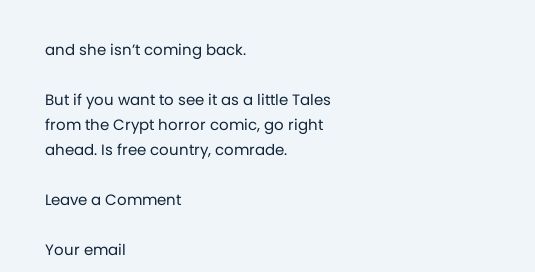and she isn’t coming back.

But if you want to see it as a little Tales from the Crypt horror comic, go right ahead. Is free country, comrade.

Leave a Comment

Your email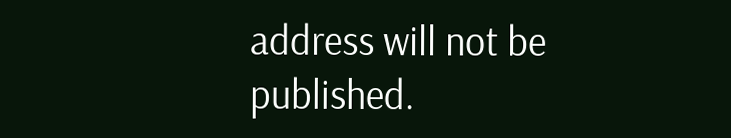address will not be published.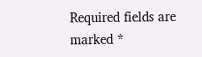Required fields are marked *